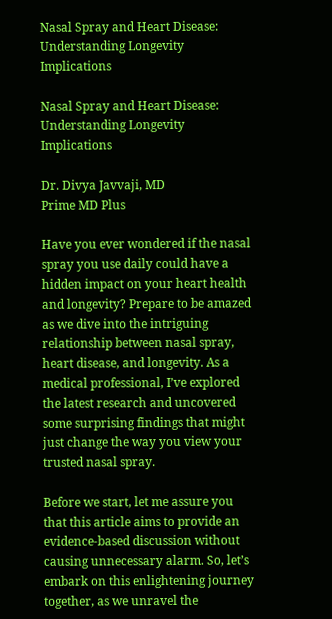Nasal Spray and Heart Disease: Understanding Longevity Implications

Nasal Spray and Heart Disease: Understanding Longevity Implications

Dr. Divya Javvaji, MD
Prime MD Plus

Have you ever wondered if the nasal spray you use daily could have a hidden impact on your heart health and longevity? Prepare to be amazed as we dive into the intriguing relationship between nasal spray, heart disease, and longevity. As a medical professional, I’ve explored the latest research and uncovered some surprising findings that might just change the way you view your trusted nasal spray.

Before we start, let me assure you that this article aims to provide an evidence-based discussion without causing unnecessary alarm. So, let’s embark on this enlightening journey together, as we unravel the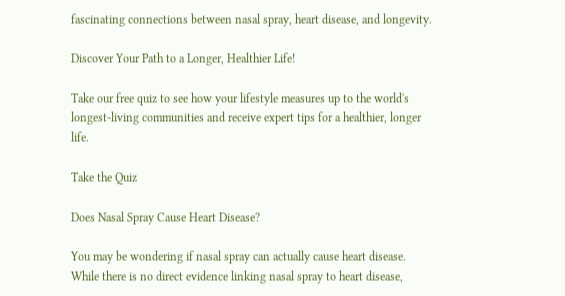fascinating connections between nasal spray, heart disease, and longevity.

Discover Your Path to a Longer, Healthier Life!

Take our free quiz to see how your lifestyle measures up to the world's longest-living communities and receive expert tips for a healthier, longer life.

Take the Quiz

Does Nasal Spray Cause Heart Disease?

You may be wondering if nasal spray can actually cause heart disease. While there is no direct evidence linking nasal spray to heart disease,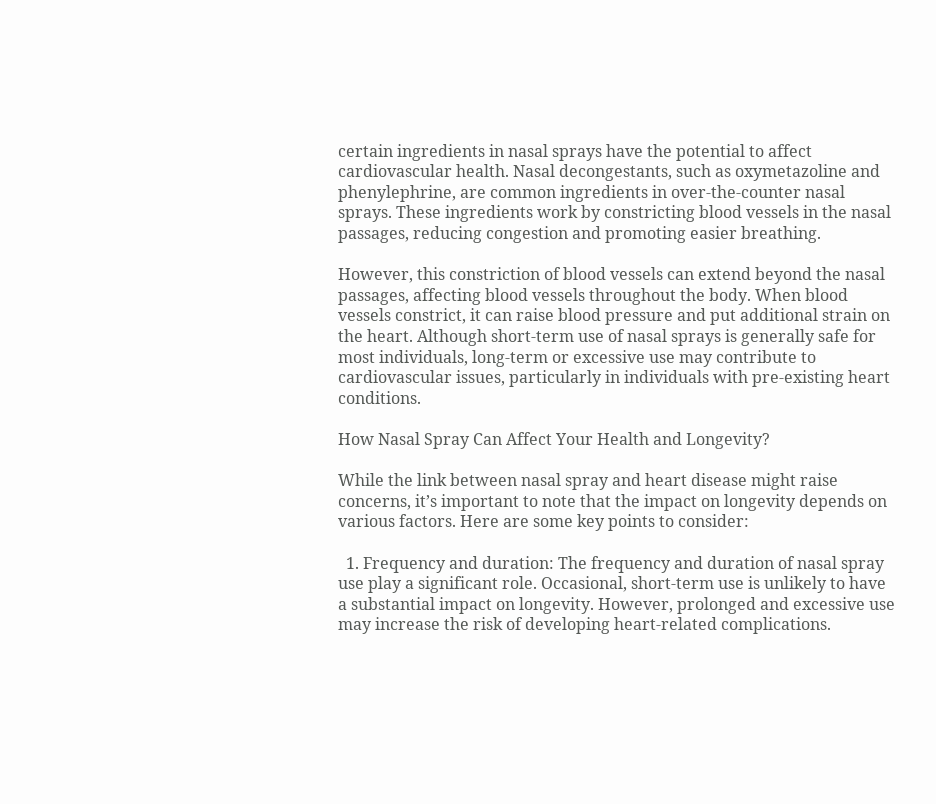certain ingredients in nasal sprays have the potential to affect cardiovascular health. Nasal decongestants, such as oxymetazoline and phenylephrine, are common ingredients in over-the-counter nasal sprays. These ingredients work by constricting blood vessels in the nasal passages, reducing congestion and promoting easier breathing.

However, this constriction of blood vessels can extend beyond the nasal passages, affecting blood vessels throughout the body. When blood vessels constrict, it can raise blood pressure and put additional strain on the heart. Although short-term use of nasal sprays is generally safe for most individuals, long-term or excessive use may contribute to cardiovascular issues, particularly in individuals with pre-existing heart conditions.

How Nasal Spray Can Affect Your Health and Longevity?

While the link between nasal spray and heart disease might raise concerns, it’s important to note that the impact on longevity depends on various factors. Here are some key points to consider:

  1. Frequency and duration: The frequency and duration of nasal spray use play a significant role. Occasional, short-term use is unlikely to have a substantial impact on longevity. However, prolonged and excessive use may increase the risk of developing heart-related complications.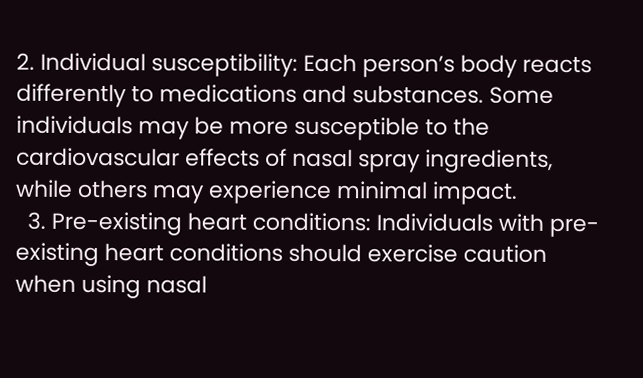2. Individual susceptibility: Each person’s body reacts differently to medications and substances. Some individuals may be more susceptible to the cardiovascular effects of nasal spray ingredients, while others may experience minimal impact.
  3. Pre-existing heart conditions: Individuals with pre-existing heart conditions should exercise caution when using nasal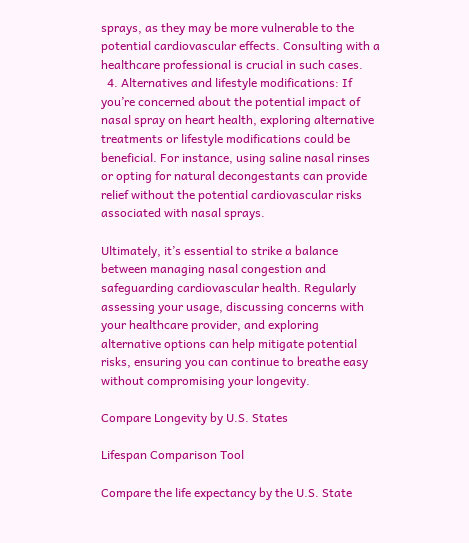sprays, as they may be more vulnerable to the potential cardiovascular effects. Consulting with a healthcare professional is crucial in such cases.
  4. Alternatives and lifestyle modifications: If you’re concerned about the potential impact of nasal spray on heart health, exploring alternative treatments or lifestyle modifications could be beneficial. For instance, using saline nasal rinses or opting for natural decongestants can provide relief without the potential cardiovascular risks associated with nasal sprays.

Ultimately, it’s essential to strike a balance between managing nasal congestion and safeguarding cardiovascular health. Regularly assessing your usage, discussing concerns with your healthcare provider, and exploring alternative options can help mitigate potential risks, ensuring you can continue to breathe easy without compromising your longevity.

Compare Longevity by U.S. States

Lifespan Comparison Tool

Compare the life expectancy by the U.S. State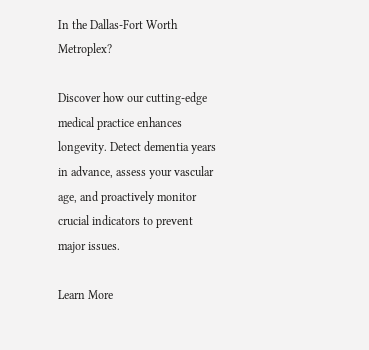In the Dallas-Fort Worth Metroplex?

Discover how our cutting-edge medical practice enhances longevity. Detect dementia years in advance, assess your vascular age, and proactively monitor crucial indicators to prevent major issues.

Learn More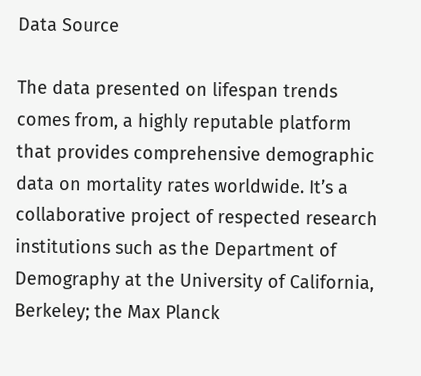Data Source

The data presented on lifespan trends comes from, a highly reputable platform that provides comprehensive demographic data on mortality rates worldwide. It’s a collaborative project of respected research institutions such as the Department of Demography at the University of California, Berkeley; the Max Planck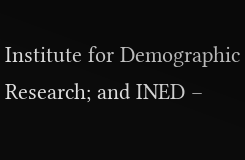Institute for Demographic Research; and INED –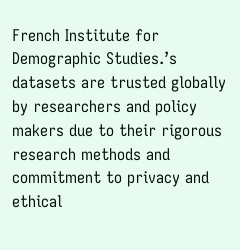French Institute for Demographic Studies.’s datasets are trusted globally by researchers and policy makers due to their rigorous research methods and commitment to privacy and ethical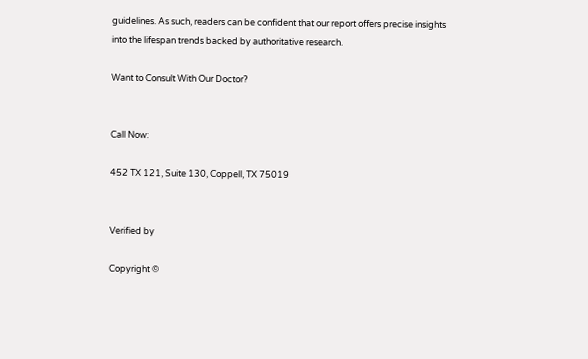guidelines. As such, readers can be confident that our report offers precise insights into the lifespan trends backed by authoritative research.

Want to Consult With Our Doctor?


Call Now:

452 TX 121, Suite 130, Coppell, TX 75019


Verified by

Copyright ©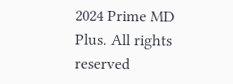2024 Prime MD Plus. All rights reserved